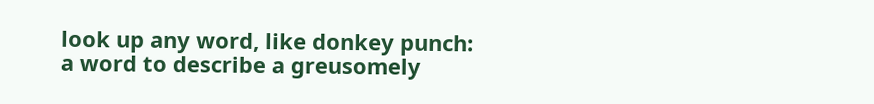look up any word, like donkey punch:
a word to describe a greusomely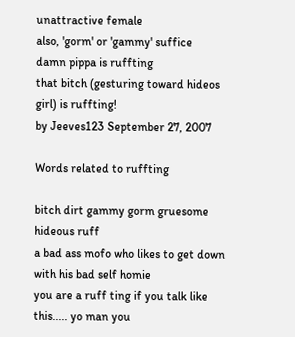unattractive female
also, 'gorm' or 'gammy' suffice
damn pippa is ruffting
that bitch (gesturing toward hideos girl) is ruffting!
by Jeeves123 September 27, 2007

Words related to ruffting

bitch dirt gammy gorm gruesome hideous ruff
a bad ass mofo who likes to get down with his bad self homie
you are a ruff ting if you talk like this..... yo man you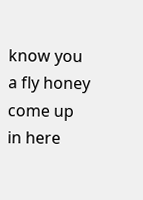know you a fly honey come up in here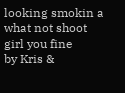looking smokin a what not shoot girl you fine
by Kris &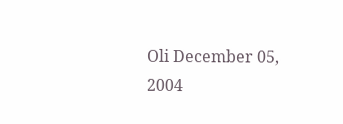Oli December 05, 2004